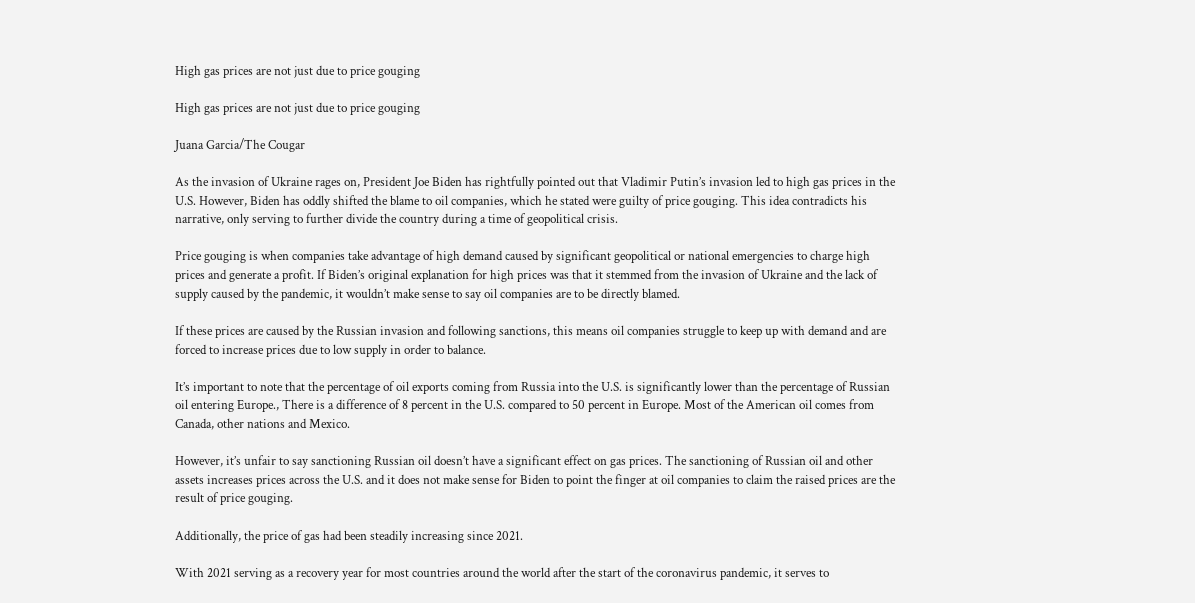High gas prices are not just due to price gouging

High gas prices are not just due to price gouging

Juana Garcia/The Cougar

As the invasion of Ukraine rages on, President Joe Biden has rightfully pointed out that Vladimir Putin’s invasion led to high gas prices in the U.S. However, Biden has oddly shifted the blame to oil companies, which he stated were guilty of price gouging. This idea contradicts his narrative, only serving to further divide the country during a time of geopolitical crisis.

Price gouging is when companies take advantage of high demand caused by significant geopolitical or national emergencies to charge high prices and generate a profit. If Biden’s original explanation for high prices was that it stemmed from the invasion of Ukraine and the lack of supply caused by the pandemic, it wouldn’t make sense to say oil companies are to be directly blamed.

If these prices are caused by the Russian invasion and following sanctions, this means oil companies struggle to keep up with demand and are forced to increase prices due to low supply in order to balance.

It’s important to note that the percentage of oil exports coming from Russia into the U.S. is significantly lower than the percentage of Russian oil entering Europe., There is a difference of 8 percent in the U.S. compared to 50 percent in Europe. Most of the American oil comes from Canada, other nations and Mexico.

However, it’s unfair to say sanctioning Russian oil doesn’t have a significant effect on gas prices. The sanctioning of Russian oil and other assets increases prices across the U.S. and it does not make sense for Biden to point the finger at oil companies to claim the raised prices are the result of price gouging.

Additionally, the price of gas had been steadily increasing since 2021.

With 2021 serving as a recovery year for most countries around the world after the start of the coronavirus pandemic, it serves to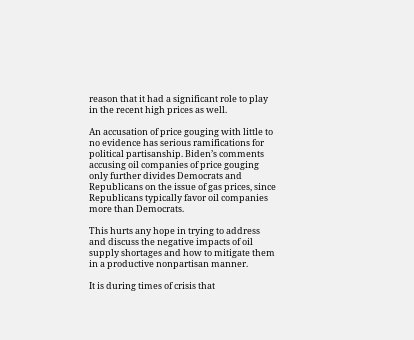reason that it had a significant role to play in the recent high prices as well.

An accusation of price gouging with little to no evidence has serious ramifications for political partisanship. Biden’s comments accusing oil companies of price gouging only further divides Democrats and Republicans on the issue of gas prices, since Republicans typically favor oil companies more than Democrats.

This hurts any hope in trying to address and discuss the negative impacts of oil supply shortages and how to mitigate them in a productive nonpartisan manner.

It is during times of crisis that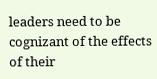leaders need to be cognizant of the effects of their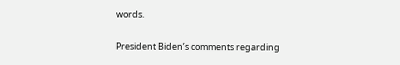words.

President Biden’s comments regarding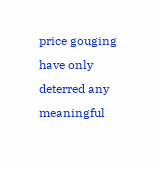price gouging have only deterred any meaningful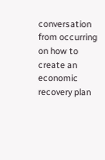conversation from occurring on how to create an economic recovery plan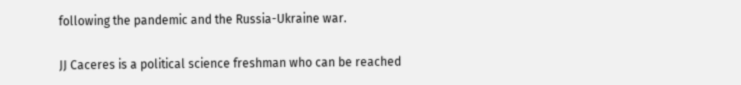following the pandemic and the Russia-Ukraine war.

JJ Caceres is a political science freshman who can be reached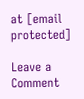at [email protected]

Leave a Comment